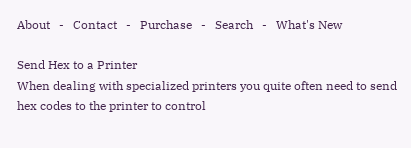About   -   Contact   -   Purchase   -   Search   -   What's New

Send Hex to a Printer
When dealing with specialized printers you quite often need to send hex codes to the printer to control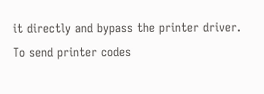it directly and bypass the printer driver. To send printer codes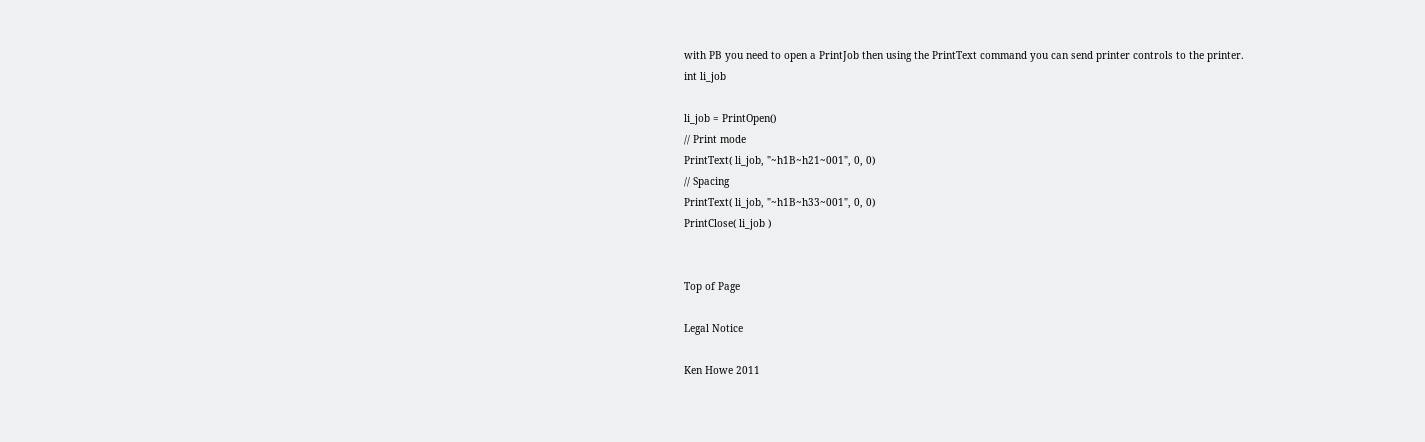with PB you need to open a PrintJob then using the PrintText command you can send printer controls to the printer.
int li_job

li_job = PrintOpen()
// Print mode
PrintText( li_job, "~h1B~h21~001", 0, 0)
// Spacing
PrintText( li_job, "~h1B~h33~001", 0, 0)
PrintClose( li_job )


Top of Page

Legal Notice

Ken Howe 2011